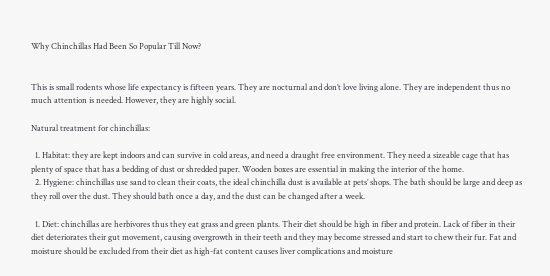Why Chinchillas Had Been So Popular Till Now?


This is small rodents whose life expectancy is fifteen years. They are nocturnal and don’t love living alone. They are independent thus no much attention is needed. However, they are highly social.

Natural treatment for chinchillas:

  1. Habitat: they are kept indoors and can survive in cold areas, and need a draught free environment. They need a sizeable cage that has plenty of space that has a bedding of dust or shredded paper. Wooden boxes are essential in making the interior of the home.
  2. Hygiene: chinchillas use sand to clean their coats, the ideal chinchilla dust is available at pets’ shops. The bath should be large and deep as they roll over the dust. They should bath once a day, and the dust can be changed after a week.

  1. Diet: chinchillas are herbivores thus they eat grass and green plants. Their diet should be high in fiber and protein. Lack of fiber in their diet deteriorates their gut movement, causing overgrowth in their teeth and they may become stressed and start to chew their fur. Fat and moisture should be excluded from their diet as high-fat content causes liver complications and moisture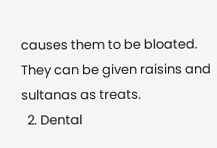causes them to be bloated. They can be given raisins and sultanas as treats.
  2. Dental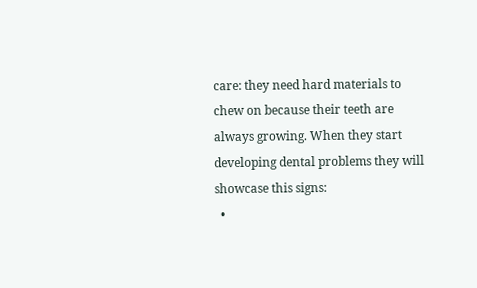care: they need hard materials to chew on because their teeth are always growing. When they start developing dental problems they will showcase this signs:
  •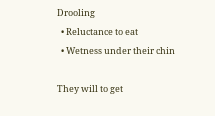Drooling
  • Reluctance to eat
  • Wetness under their chin

They will to get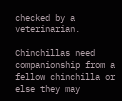checked by a veterinarian.

Chinchillas need companionship from a fellow chinchilla or else they may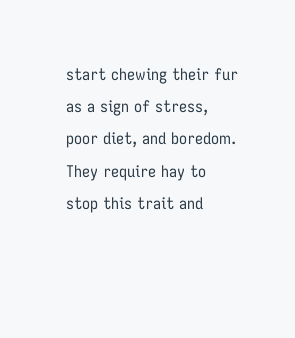start chewing their fur as a sign of stress, poor diet, and boredom. They require hay to stop this trait and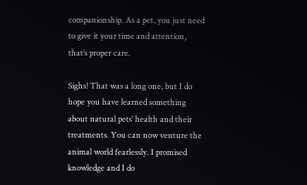companionship. As a pet, you just need to give it your time and attention, that’s proper care.

Sighs! That was a long one, but I do hope you have learned something about natural pets’ health and their treatments. You can now venture the animal world fearlessly. I promised knowledge and I do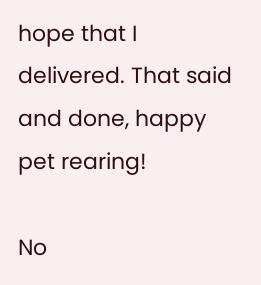hope that I delivered. That said and done, happy pet rearing!

No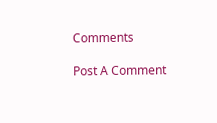Comments

Post A Comment